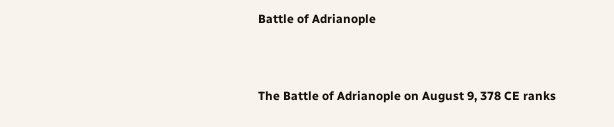Battle of Adrianople


The Battle of Adrianople on August 9, 378 CE ranks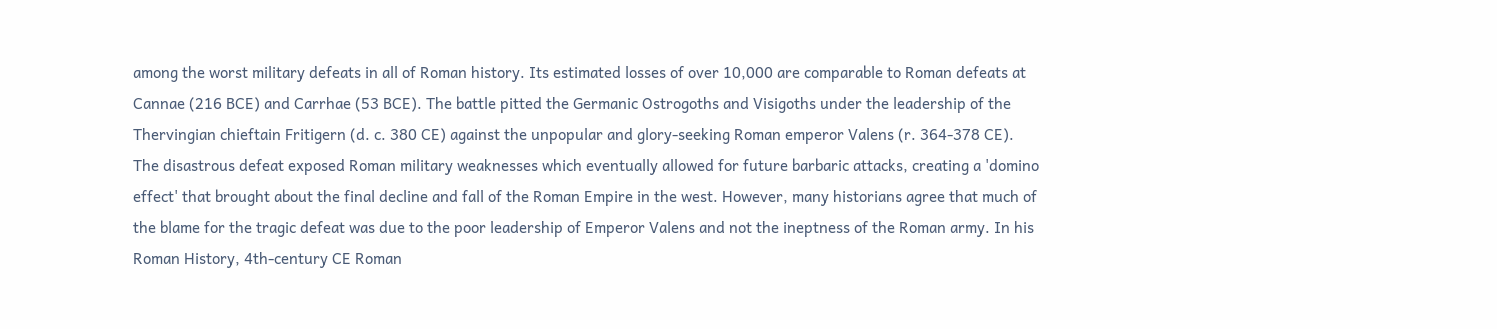among the worst military defeats in all of Roman history. Its estimated losses of over 10,000 are comparable to Roman defeats at Cannae (216 BCE) and Carrhae (53 BCE). The battle pitted the Germanic Ostrogoths and Visigoths under the leadership of the Thervingian chieftain Fritigern (d. c. 380 CE) against the unpopular and glory-seeking Roman emperor Valens (r. 364-378 CE). The disastrous defeat exposed Roman military weaknesses which eventually allowed for future barbaric attacks, creating a 'domino effect' that brought about the final decline and fall of the Roman Empire in the west. However, many historians agree that much of the blame for the tragic defeat was due to the poor leadership of Emperor Valens and not the ineptness of the Roman army. In his Roman History, 4th-century CE Roman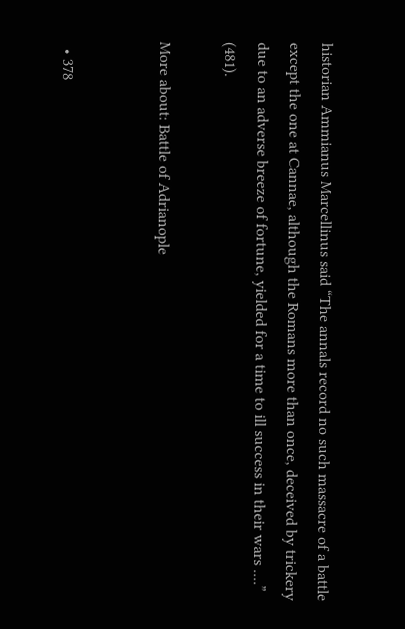historian Ammianus Marcellinus said “The annals record no such massacre of a battle except the one at Cannae, although the Romans more than once, deceived by trickery due to an adverse breeze of fortune, yielded for a time to ill success in their wars ....” (481).

More about: Battle of Adrianople


  • 378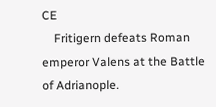CE
    Fritigern defeats Roman emperor Valens at the Battle of Adrianople.